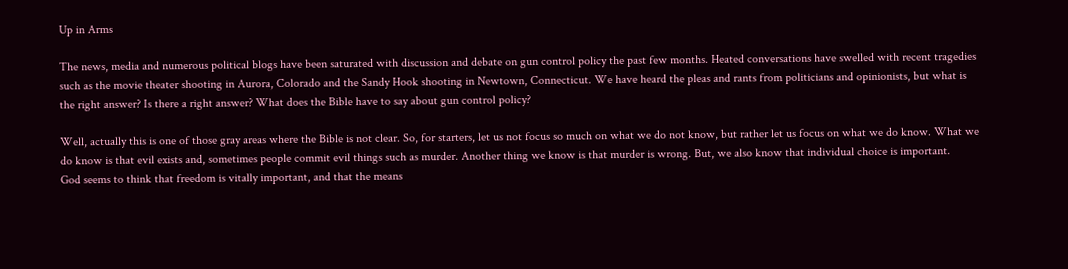Up in Arms

The news, media and numerous political blogs have been saturated with discussion and debate on gun control policy the past few months. Heated conversations have swelled with recent tragedies such as the movie theater shooting in Aurora, Colorado and the Sandy Hook shooting in Newtown, Connecticut. We have heard the pleas and rants from politicians and opinionists, but what is the right answer? Is there a right answer? What does the Bible have to say about gun control policy?

Well, actually this is one of those gray areas where the Bible is not clear. So, for starters, let us not focus so much on what we do not know, but rather let us focus on what we do know. What we do know is that evil exists and, sometimes people commit evil things such as murder. Another thing we know is that murder is wrong. But, we also know that individual choice is important.
God seems to think that freedom is vitally important, and that the means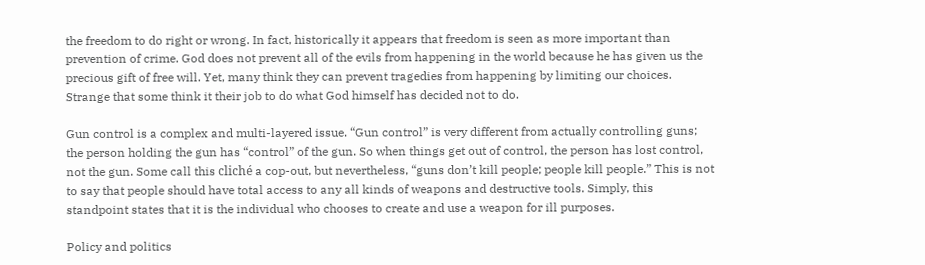the freedom to do right or wrong. In fact, historically it appears that freedom is seen as more important than prevention of crime. God does not prevent all of the evils from happening in the world because he has given us the precious gift of free will. Yet, many think they can prevent tragedies from happening by limiting our choices. Strange that some think it their job to do what God himself has decided not to do.

Gun control is a complex and multi-layered issue. “Gun control” is very different from actually controlling guns; the person holding the gun has “control” of the gun. So when things get out of control, the person has lost control, not the gun. Some call this cliché a cop-out, but nevertheless, “guns don’t kill people; people kill people.” This is not to say that people should have total access to any all kinds of weapons and destructive tools. Simply, this standpoint states that it is the individual who chooses to create and use a weapon for ill purposes.

Policy and politics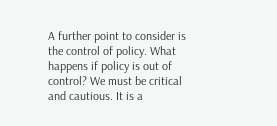A further point to consider is the control of policy. What happens if policy is out of control? We must be critical and cautious. It is a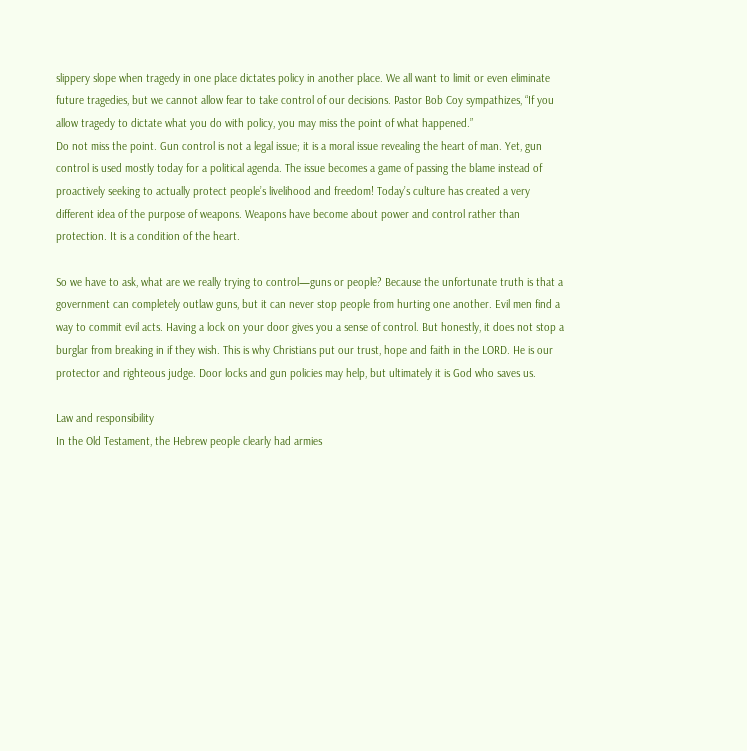slippery slope when tragedy in one place dictates policy in another place. We all want to limit or even eliminate future tragedies, but we cannot allow fear to take control of our decisions. Pastor Bob Coy sympathizes, “If you allow tragedy to dictate what you do with policy, you may miss the point of what happened.”
Do not miss the point. Gun control is not a legal issue; it is a moral issue revealing the heart of man. Yet, gun control is used mostly today for a political agenda. The issue becomes a game of passing the blame instead of proactively seeking to actually protect people’s livelihood and freedom! Today’s culture has created a very different idea of the purpose of weapons. Weapons have become about power and control rather than protection. It is a condition of the heart.

So we have to ask, what are we really trying to control—guns or people? Because the unfortunate truth is that a government can completely outlaw guns, but it can never stop people from hurting one another. Evil men find a way to commit evil acts. Having a lock on your door gives you a sense of control. But honestly, it does not stop a burglar from breaking in if they wish. This is why Christians put our trust, hope and faith in the LORD. He is our protector and righteous judge. Door locks and gun policies may help, but ultimately it is God who saves us.

Law and responsibility
In the Old Testament, the Hebrew people clearly had armies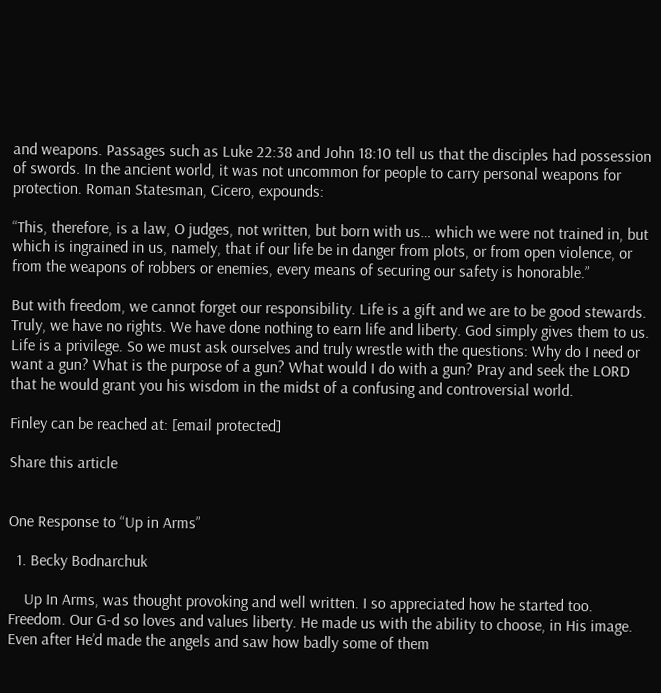and weapons. Passages such as Luke 22:38 and John 18:10 tell us that the disciples had possession of swords. In the ancient world, it was not uncommon for people to carry personal weapons for protection. Roman Statesman, Cicero, expounds:

“This, therefore, is a law, O judges, not written, but born with us… which we were not trained in, but which is ingrained in us, namely, that if our life be in danger from plots, or from open violence, or from the weapons of robbers or enemies, every means of securing our safety is honorable.”

But with freedom, we cannot forget our responsibility. Life is a gift and we are to be good stewards. Truly, we have no rights. We have done nothing to earn life and liberty. God simply gives them to us. Life is a privilege. So we must ask ourselves and truly wrestle with the questions: Why do I need or want a gun? What is the purpose of a gun? What would I do with a gun? Pray and seek the LORD that he would grant you his wisdom in the midst of a confusing and controversial world.

Finley can be reached at: [email protected]

Share this article


One Response to “Up in Arms”

  1. Becky Bodnarchuk

    Up In Arms, was thought provoking and well written. I so appreciated how he started too. Freedom. Our G-d so loves and values liberty. He made us with the ability to choose, in His image. Even after He’d made the angels and saw how badly some of them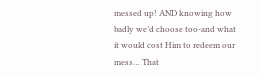messed up! AND knowing how badly we’d choose too-and what it would cost Him to redeem our mess… That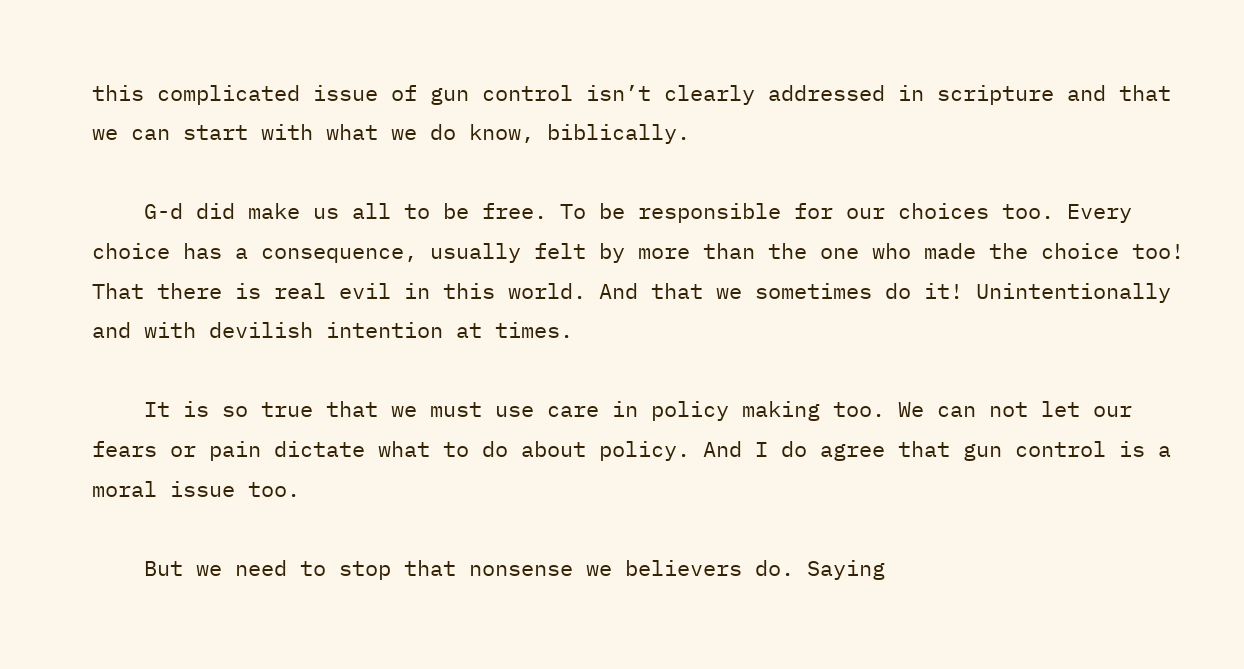this complicated issue of gun control isn’t clearly addressed in scripture and that we can start with what we do know, biblically.

    G-d did make us all to be free. To be responsible for our choices too. Every choice has a consequence, usually felt by more than the one who made the choice too! That there is real evil in this world. And that we sometimes do it! Unintentionally and with devilish intention at times.

    It is so true that we must use care in policy making too. We can not let our fears or pain dictate what to do about policy. And I do agree that gun control is a moral issue too.

    But we need to stop that nonsense we believers do. Saying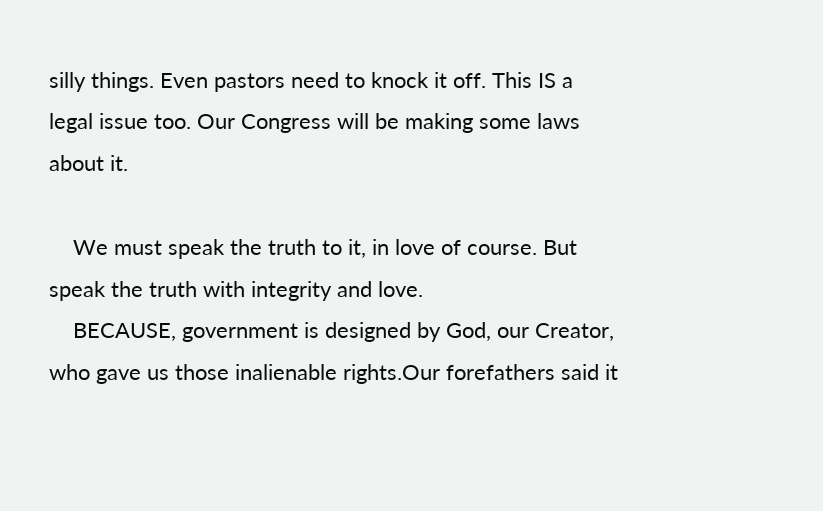silly things. Even pastors need to knock it off. This IS a legal issue too. Our Congress will be making some laws about it.

    We must speak the truth to it, in love of course. But speak the truth with integrity and love.
    BECAUSE, government is designed by God, our Creator, who gave us those inalienable rights.Our forefathers said it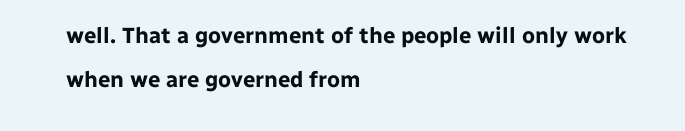well. That a government of the people will only work when we are governed from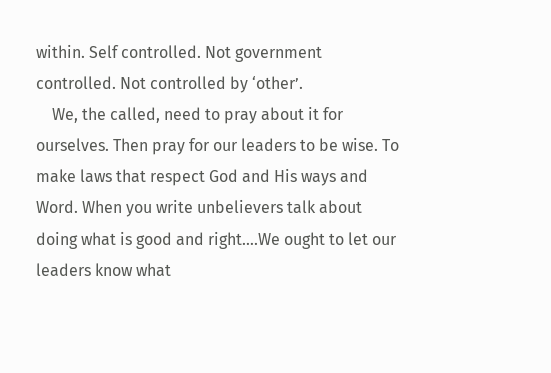within. Self controlled. Not government controlled. Not controlled by ‘other’.
    We, the called, need to pray about it for ourselves. Then pray for our leaders to be wise. To make laws that respect God and His ways and Word. When you write unbelievers talk about doing what is good and right….We ought to let our leaders know what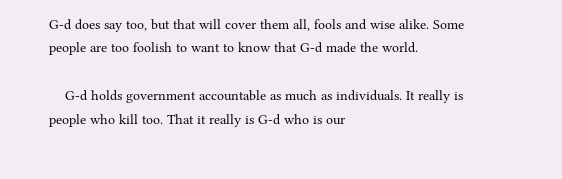G-d does say too, but that will cover them all, fools and wise alike. Some people are too foolish to want to know that G-d made the world.

    G-d holds government accountable as much as individuals. It really is people who kill too. That it really is G-d who is our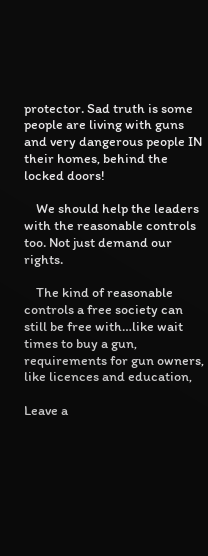protector. Sad truth is some people are living with guns and very dangerous people IN their homes, behind the locked doors!

    We should help the leaders with the reasonable controls too. Not just demand our rights.

    The kind of reasonable controls a free society can still be free with…like wait times to buy a gun, requirements for gun owners, like licences and education,

Leave a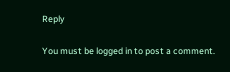Reply

You must be logged in to post a comment.